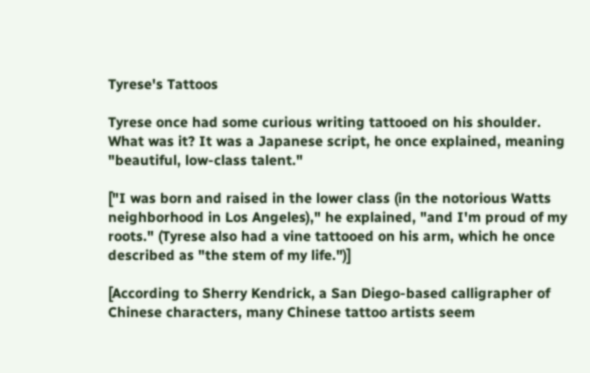Tyrese's Tattoos

Tyrese once had some curious writing tattooed on his shoulder. What was it? It was a Japanese script, he once explained, meaning "beautiful, low-class talent."

["I was born and raised in the lower class (in the notorious Watts neighborhood in Los Angeles)," he explained, "and I'm proud of my roots." (Tyrese also had a vine tattooed on his arm, which he once described as "the stem of my life.")]

[According to Sherry Kendrick, a San Diego-based calligrapher of Chinese characters, many Chinese tattoo artists seem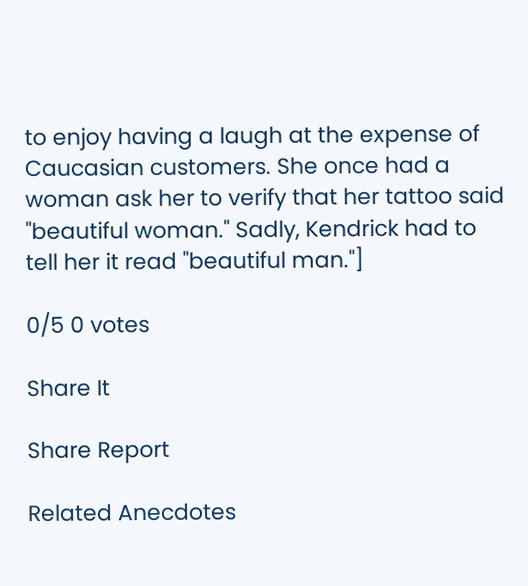to enjoy having a laugh at the expense of Caucasian customers. She once had a woman ask her to verify that her tattoo said "beautiful woman." Sadly, Kendrick had to tell her it read "beautiful man."]

0/5 0 votes

Share It

Share Report

Related Anecdotes